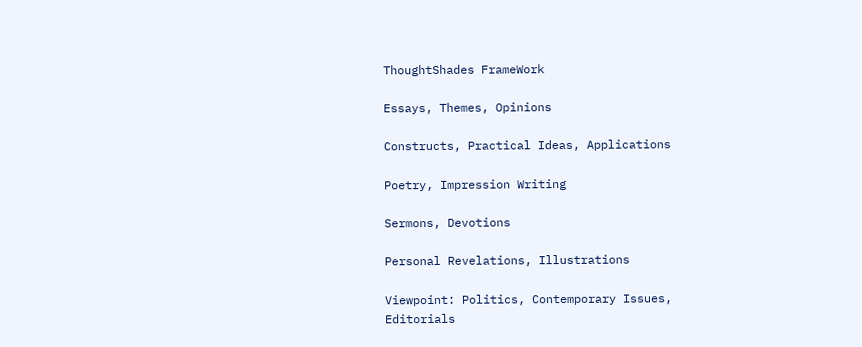ThoughtShades FrameWork

Essays, Themes, Opinions

Constructs, Practical Ideas, Applications

Poetry, Impression Writing

Sermons, Devotions

Personal Revelations, Illustrations

Viewpoint: Politics, Contemporary Issues, Editorials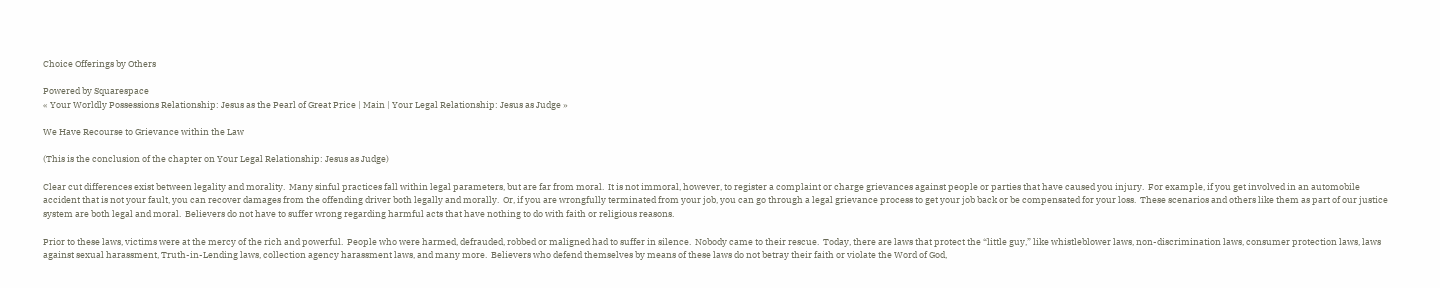Choice Offerings by Others

Powered by Squarespace
« Your Worldly Possessions Relationship: Jesus as the Pearl of Great Price | Main | Your Legal Relationship: Jesus as Judge »

We Have Recourse to Grievance within the Law

(This is the conclusion of the chapter on Your Legal Relationship: Jesus as Judge)

Clear cut differences exist between legality and morality.  Many sinful practices fall within legal parameters, but are far from moral.  It is not immoral, however, to register a complaint or charge grievances against people or parties that have caused you injury.  For example, if you get involved in an automobile accident that is not your fault, you can recover damages from the offending driver both legally and morally.  Or, if you are wrongfully terminated from your job, you can go through a legal grievance process to get your job back or be compensated for your loss.  These scenarios and others like them as part of our justice system are both legal and moral.  Believers do not have to suffer wrong regarding harmful acts that have nothing to do with faith or religious reasons.

Prior to these laws, victims were at the mercy of the rich and powerful.  People who were harmed, defrauded, robbed or maligned had to suffer in silence.  Nobody came to their rescue.  Today, there are laws that protect the “little guy,” like whistleblower laws, non-discrimination laws, consumer protection laws, laws against sexual harassment, Truth-in-Lending laws, collection agency harassment laws, and many more.  Believers who defend themselves by means of these laws do not betray their faith or violate the Word of God,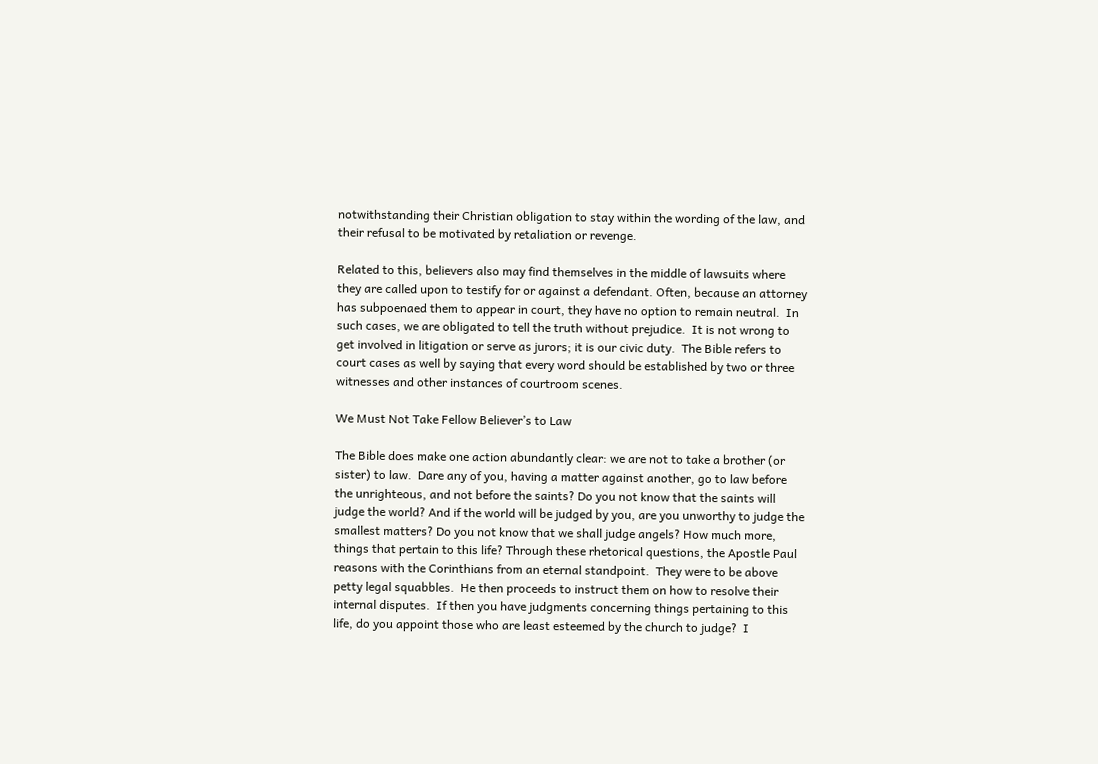notwithstanding their Christian obligation to stay within the wording of the law, and their refusal to be motivated by retaliation or revenge.

Related to this, believers also may find themselves in the middle of lawsuits where they are called upon to testify for or against a defendant. Often, because an attorney has subpoenaed them to appear in court, they have no option to remain neutral.  In such cases, we are obligated to tell the truth without prejudice.  It is not wrong to get involved in litigation or serve as jurors; it is our civic duty.  The Bible refers to court cases as well by saying that every word should be established by two or three witnesses and other instances of courtroom scenes.

We Must Not Take Fellow Believer’s to Law

The Bible does make one action abundantly clear: we are not to take a brother (or sister) to law.  Dare any of you, having a matter against another, go to law before the unrighteous, and not before the saints? Do you not know that the saints will judge the world? And if the world will be judged by you, are you unworthy to judge the smallest matters? Do you not know that we shall judge angels? How much more, things that pertain to this life? Through these rhetorical questions, the Apostle Paul reasons with the Corinthians from an eternal standpoint.  They were to be above petty legal squabbles.  He then proceeds to instruct them on how to resolve their internal disputes.  If then you have judgments concerning things pertaining to this life, do you appoint those who are least esteemed by the church to judge?  I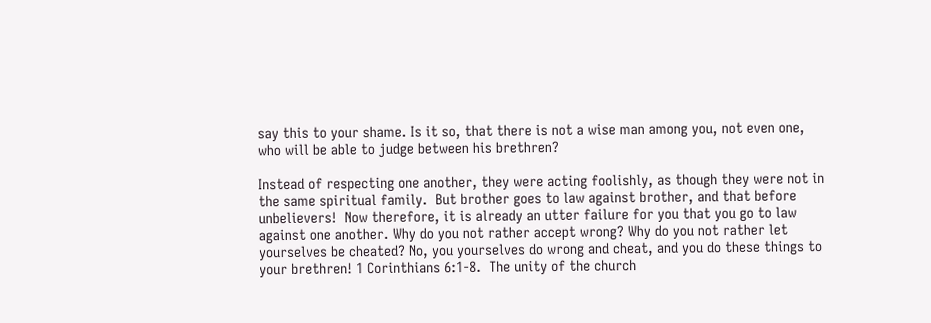say this to your shame. Is it so, that there is not a wise man among you, not even one, who will be able to judge between his brethren?

Instead of respecting one another, they were acting foolishly, as though they were not in the same spiritual family.  But brother goes to law against brother, and that before unbelievers!  Now therefore, it is already an utter failure for you that you go to law against one another. Why do you not rather accept wrong? Why do you not rather let yourselves be cheated? No, you yourselves do wrong and cheat, and you do these things to your brethren! 1 Corinthians 6:1-8.  The unity of the church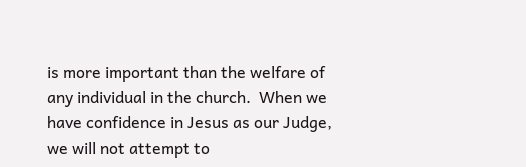is more important than the welfare of any individual in the church.  When we have confidence in Jesus as our Judge, we will not attempt to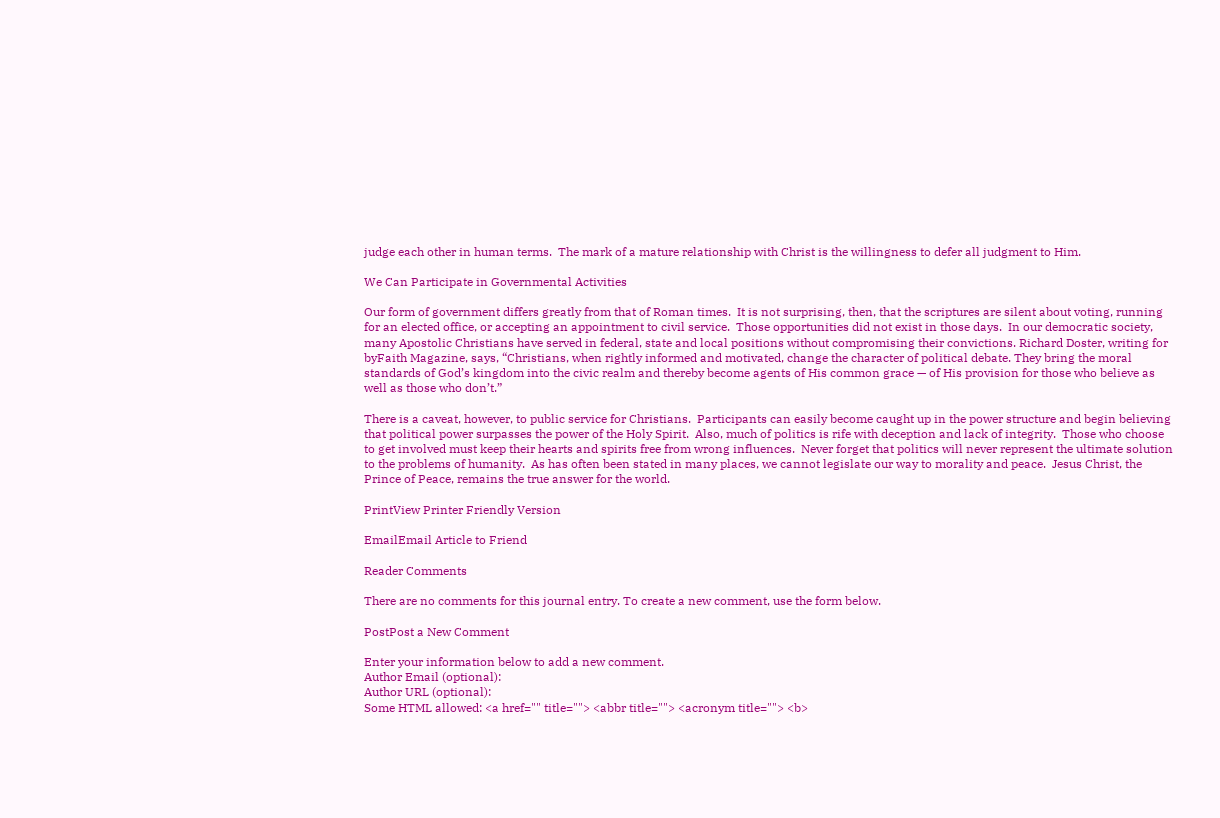judge each other in human terms.  The mark of a mature relationship with Christ is the willingness to defer all judgment to Him.

We Can Participate in Governmental Activities

Our form of government differs greatly from that of Roman times.  It is not surprising, then, that the scriptures are silent about voting, running for an elected office, or accepting an appointment to civil service.  Those opportunities did not exist in those days.  In our democratic society, many Apostolic Christians have served in federal, state and local positions without compromising their convictions. Richard Doster, writing for byFaith Magazine, says, “Christians, when rightly informed and motivated, change the character of political debate. They bring the moral standards of God’s kingdom into the civic realm and thereby become agents of His common grace — of His provision for those who believe as well as those who don’t.”

There is a caveat, however, to public service for Christians.  Participants can easily become caught up in the power structure and begin believing that political power surpasses the power of the Holy Spirit.  Also, much of politics is rife with deception and lack of integrity.  Those who choose to get involved must keep their hearts and spirits free from wrong influences.  Never forget that politics will never represent the ultimate solution to the problems of humanity.  As has often been stated in many places, we cannot legislate our way to morality and peace.  Jesus Christ, the Prince of Peace, remains the true answer for the world.

PrintView Printer Friendly Version

EmailEmail Article to Friend

Reader Comments

There are no comments for this journal entry. To create a new comment, use the form below.

PostPost a New Comment

Enter your information below to add a new comment.
Author Email (optional):
Author URL (optional):
Some HTML allowed: <a href="" title=""> <abbr title=""> <acronym title=""> <b>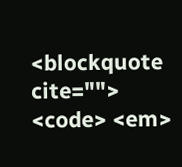<blockquote cite=""> <code> <em>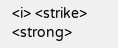<i> <strike> <strong>